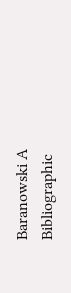Baranowski A
Bibliographic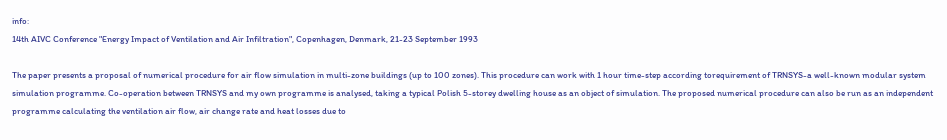info:
14th AIVC Conference "Energy Impact of Ventilation and Air Infiltration", Copenhagen, Denmark, 21-23 September 1993

The paper presents a proposal of numerical procedure for air flow simulation in multi-zone buildings (up to 100 zones). This procedure can work with 1 hour time-step according torequirement of TRNSYS-a well-known modular system simulation programme. Co-operation between TRNSYS and my own programme is analysed, taking a typical Polish 5-storey dwelling house as an object of simulation. The proposed numerical procedure can also be run as an independent programme calculating the ventilation air flow, air change rate and heat losses due to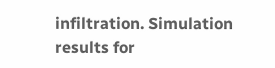infiltration. Simulation results for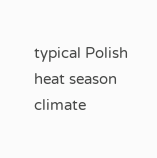typical Polish heat season climate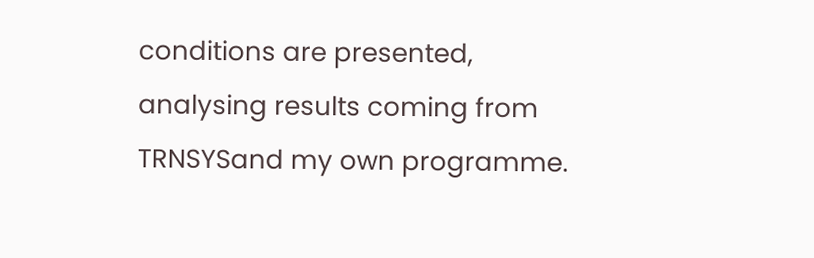conditions are presented, analysing results coming from TRNSYSand my own programme.